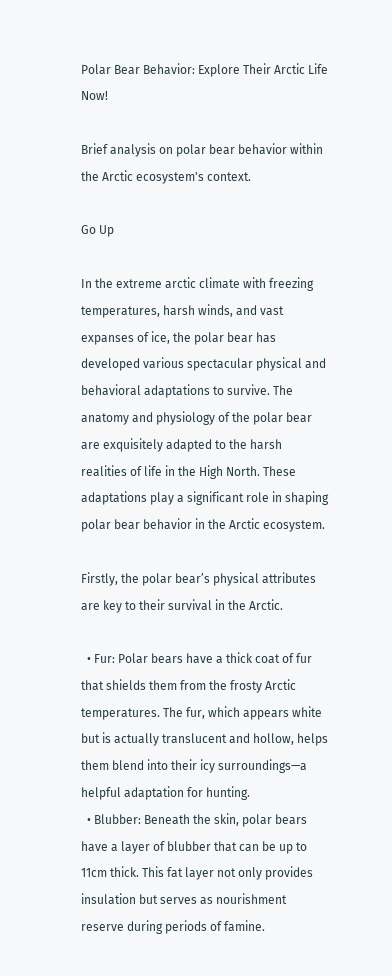Polar Bear Behavior: Explore Their Arctic Life Now!

Brief analysis on polar bear behavior within the Arctic ecosystem's context.

Go Up

In the extreme arctic climate with freezing temperatures, harsh winds, and vast expanses of ice, the polar bear has developed various spectacular physical and behavioral adaptations to survive. The anatomy and physiology of the polar bear are exquisitely adapted to the harsh realities of life in the High North. These adaptations play a significant role in shaping polar bear behavior in the Arctic ecosystem.

Firstly, the polar bear’s physical attributes are key to their survival in the Arctic.

  • Fur: Polar bears have a thick coat of fur that shields them from the frosty Arctic temperatures. The fur, which appears white but is actually translucent and hollow, helps them blend into their icy surroundings—a helpful adaptation for hunting.
  • Blubber: Beneath the skin, polar bears have a layer of blubber that can be up to 11cm thick. This fat layer not only provides insulation but serves as nourishment reserve during periods of famine.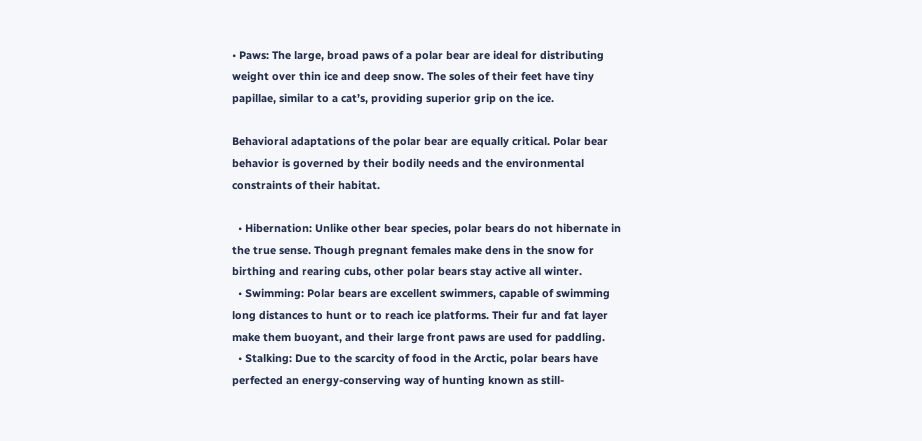• Paws: The large, broad paws of a polar bear are ideal for distributing weight over thin ice and deep snow. The soles of their feet have tiny papillae, similar to a cat’s, providing superior grip on the ice.

Behavioral adaptations of the polar bear are equally critical. Polar bear behavior is governed by their bodily needs and the environmental constraints of their habitat.

  • Hibernation: Unlike other bear species, polar bears do not hibernate in the true sense. Though pregnant females make dens in the snow for birthing and rearing cubs, other polar bears stay active all winter.
  • Swimming: Polar bears are excellent swimmers, capable of swimming long distances to hunt or to reach ice platforms. Their fur and fat layer make them buoyant, and their large front paws are used for paddling.
  • Stalking: Due to the scarcity of food in the Arctic, polar bears have perfected an energy-conserving way of hunting known as still-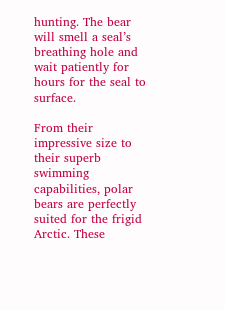hunting. The bear will smell a seal’s breathing hole and wait patiently for hours for the seal to surface.

From their impressive size to their superb swimming capabilities, polar bears are perfectly suited for the frigid Arctic. These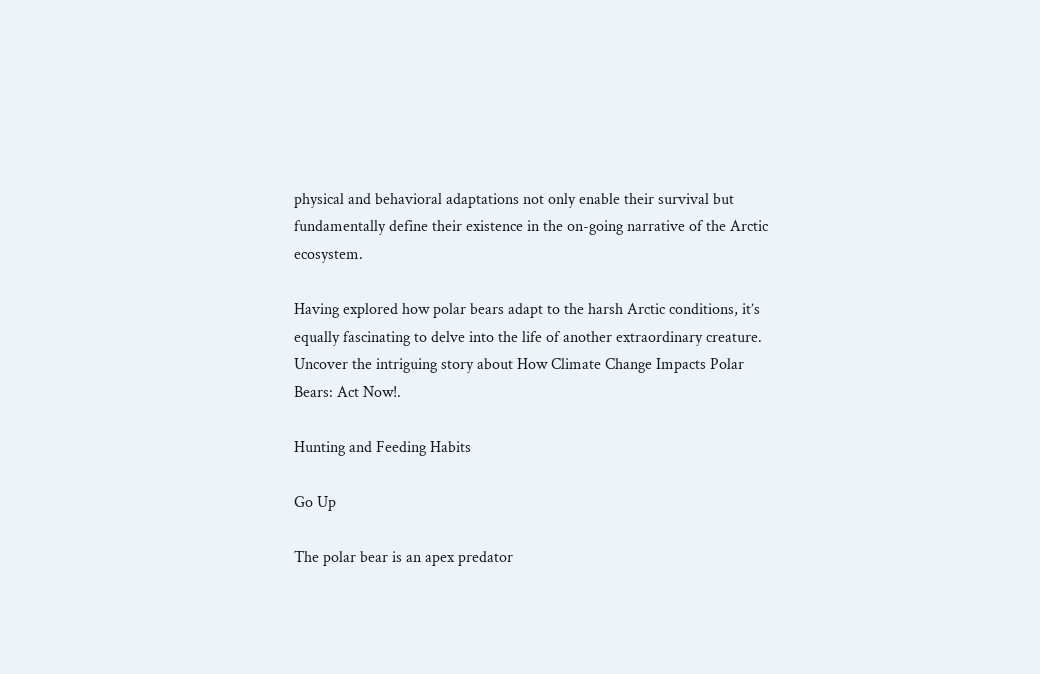physical and behavioral adaptations not only enable their survival but fundamentally define their existence in the on-going narrative of the Arctic ecosystem.

Having explored how polar bears adapt to the harsh Arctic conditions, it’s equally fascinating to delve into the life of another extraordinary creature. Uncover the intriguing story about How Climate Change Impacts Polar Bears: Act Now!.

Hunting and Feeding Habits

Go Up

The polar bear is an apex predator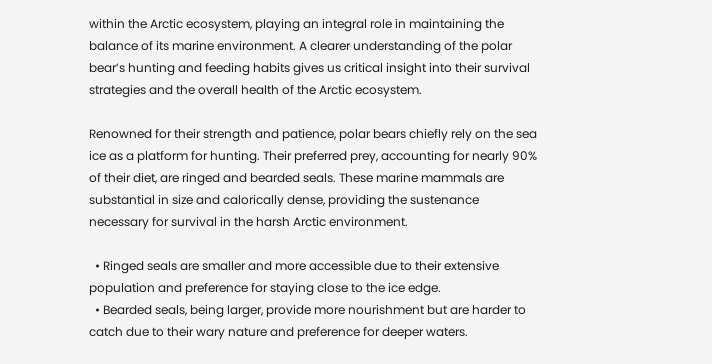within the Arctic ecosystem, playing an integral role in maintaining the balance of its marine environment. A clearer understanding of the polar bear’s hunting and feeding habits gives us critical insight into their survival strategies and the overall health of the Arctic ecosystem.

Renowned for their strength and patience, polar bears chiefly rely on the sea ice as a platform for hunting. Their preferred prey, accounting for nearly 90% of their diet, are ringed and bearded seals. These marine mammals are substantial in size and calorically dense, providing the sustenance necessary for survival in the harsh Arctic environment.

  • Ringed seals are smaller and more accessible due to their extensive population and preference for staying close to the ice edge.
  • Bearded seals, being larger, provide more nourishment but are harder to catch due to their wary nature and preference for deeper waters.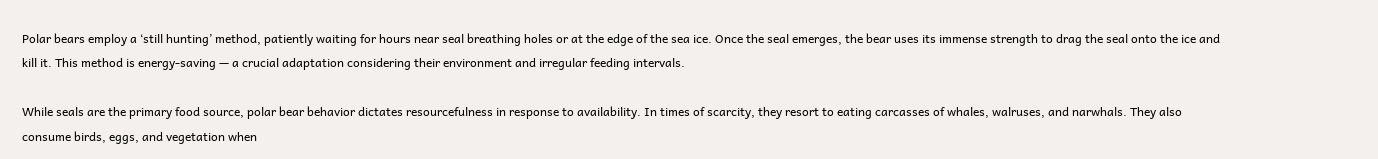Polar bears employ a ‘still hunting’ method, patiently waiting for hours near seal breathing holes or at the edge of the sea ice. Once the seal emerges, the bear uses its immense strength to drag the seal onto the ice and kill it. This method is energy-saving — a crucial adaptation considering their environment and irregular feeding intervals.

While seals are the primary food source, polar bear behavior dictates resourcefulness in response to availability. In times of scarcity, they resort to eating carcasses of whales, walruses, and narwhals. They also consume birds, eggs, and vegetation when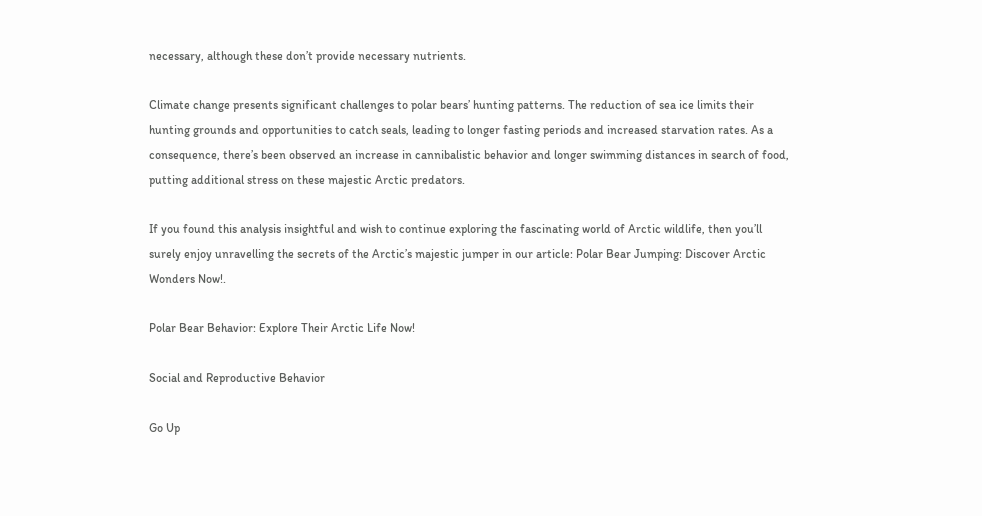necessary, although these don’t provide necessary nutrients.

Climate change presents significant challenges to polar bears’ hunting patterns. The reduction of sea ice limits their hunting grounds and opportunities to catch seals, leading to longer fasting periods and increased starvation rates. As a consequence, there’s been observed an increase in cannibalistic behavior and longer swimming distances in search of food, putting additional stress on these majestic Arctic predators.

If you found this analysis insightful and wish to continue exploring the fascinating world of Arctic wildlife, then you’ll surely enjoy unravelling the secrets of the Arctic’s majestic jumper in our article: Polar Bear Jumping: Discover Arctic Wonders Now!.

Polar Bear Behavior: Explore Their Arctic Life Now!

Social and Reproductive Behavior

Go Up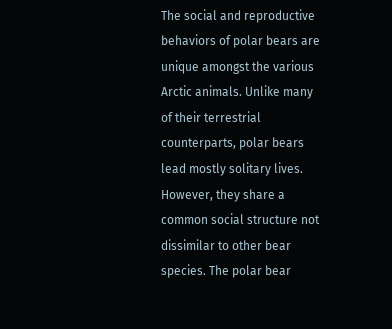The social and reproductive behaviors of polar bears are unique amongst the various Arctic animals. Unlike many of their terrestrial counterparts, polar bears lead mostly solitary lives. However, they share a common social structure not dissimilar to other bear species. The polar bear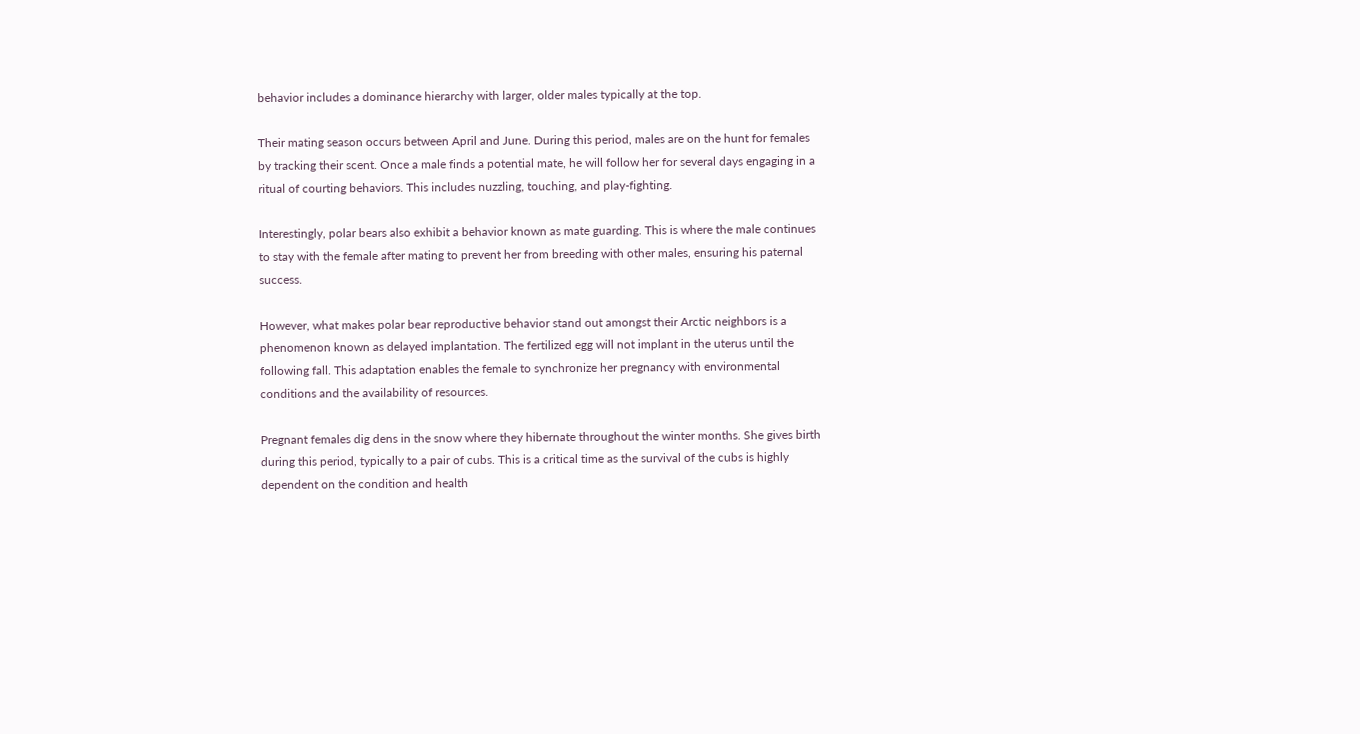behavior includes a dominance hierarchy with larger, older males typically at the top.

Their mating season occurs between April and June. During this period, males are on the hunt for females by tracking their scent. Once a male finds a potential mate, he will follow her for several days engaging in a ritual of courting behaviors. This includes nuzzling, touching, and play-fighting.

Interestingly, polar bears also exhibit a behavior known as mate guarding. This is where the male continues to stay with the female after mating to prevent her from breeding with other males, ensuring his paternal success.

However, what makes polar bear reproductive behavior stand out amongst their Arctic neighbors is a phenomenon known as delayed implantation. The fertilized egg will not implant in the uterus until the following fall. This adaptation enables the female to synchronize her pregnancy with environmental conditions and the availability of resources.

Pregnant females dig dens in the snow where they hibernate throughout the winter months. She gives birth during this period, typically to a pair of cubs. This is a critical time as the survival of the cubs is highly dependent on the condition and health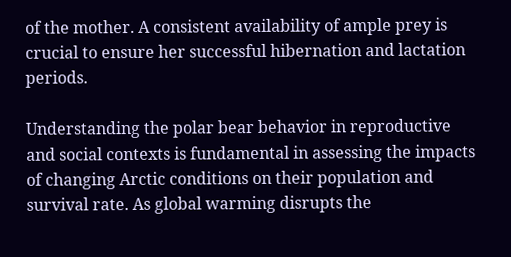of the mother. A consistent availability of ample prey is crucial to ensure her successful hibernation and lactation periods.

Understanding the polar bear behavior in reproductive and social contexts is fundamental in assessing the impacts of changing Arctic conditions on their population and survival rate. As global warming disrupts the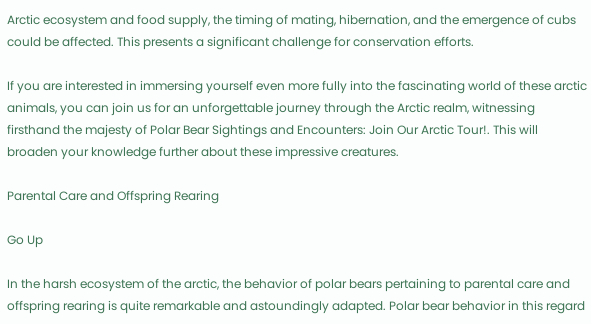Arctic ecosystem and food supply, the timing of mating, hibernation, and the emergence of cubs could be affected. This presents a significant challenge for conservation efforts.

If you are interested in immersing yourself even more fully into the fascinating world of these arctic animals, you can join us for an unforgettable journey through the Arctic realm, witnessing firsthand the majesty of Polar Bear Sightings and Encounters: Join Our Arctic Tour!. This will broaden your knowledge further about these impressive creatures.

Parental Care and Offspring Rearing

Go Up

In the harsh ecosystem of the arctic, the behavior of polar bears pertaining to parental care and offspring rearing is quite remarkable and astoundingly adapted. Polar bear behavior in this regard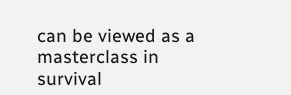can be viewed as a masterclass in survival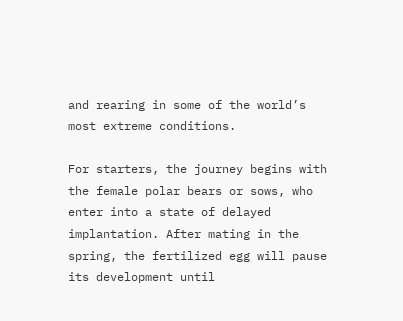and rearing in some of the world’s most extreme conditions.

For starters, the journey begins with the female polar bears or sows, who enter into a state of delayed implantation. After mating in the spring, the fertilized egg will pause its development until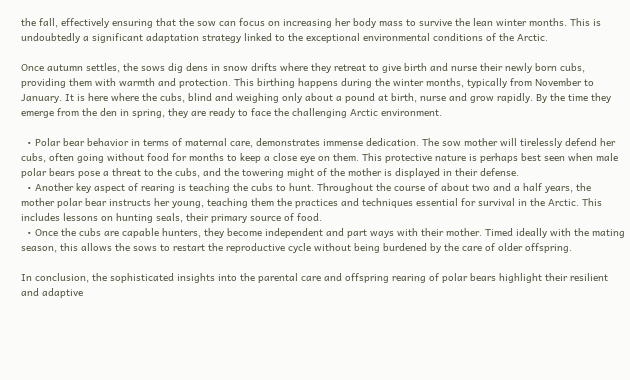the fall, effectively ensuring that the sow can focus on increasing her body mass to survive the lean winter months. This is undoubtedly a significant adaptation strategy linked to the exceptional environmental conditions of the Arctic.

Once autumn settles, the sows dig dens in snow drifts where they retreat to give birth and nurse their newly born cubs, providing them with warmth and protection. This birthing happens during the winter months, typically from November to January. It is here where the cubs, blind and weighing only about a pound at birth, nurse and grow rapidly. By the time they emerge from the den in spring, they are ready to face the challenging Arctic environment.

  • Polar bear behavior in terms of maternal care, demonstrates immense dedication. The sow mother will tirelessly defend her cubs, often going without food for months to keep a close eye on them. This protective nature is perhaps best seen when male polar bears pose a threat to the cubs, and the towering might of the mother is displayed in their defense.
  • Another key aspect of rearing is teaching the cubs to hunt. Throughout the course of about two and a half years, the mother polar bear instructs her young, teaching them the practices and techniques essential for survival in the Arctic. This includes lessons on hunting seals, their primary source of food.
  • Once the cubs are capable hunters, they become independent and part ways with their mother. Timed ideally with the mating season, this allows the sows to restart the reproductive cycle without being burdened by the care of older offspring.

In conclusion, the sophisticated insights into the parental care and offspring rearing of polar bears highlight their resilient and adaptive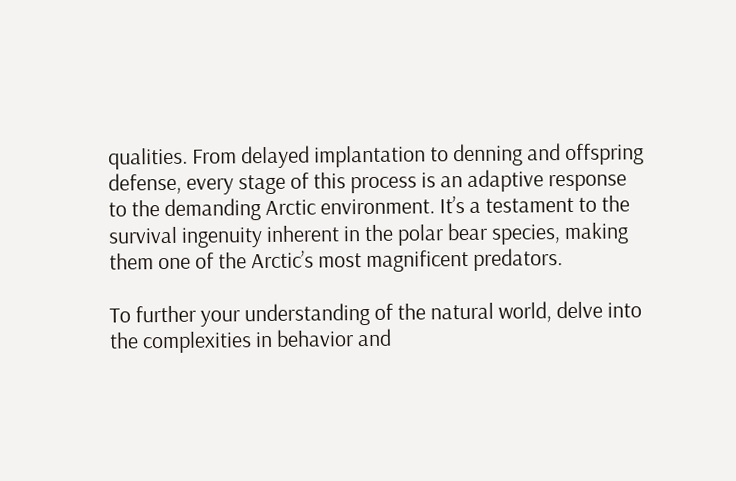qualities. From delayed implantation to denning and offspring defense, every stage of this process is an adaptive response to the demanding Arctic environment. It’s a testament to the survival ingenuity inherent in the polar bear species, making them one of the Arctic’s most magnificent predators.

To further your understanding of the natural world, delve into the complexities in behavior and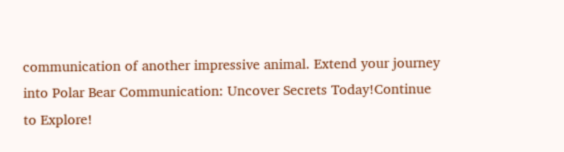communication of another impressive animal. Extend your journey into Polar Bear Communication: Uncover Secrets Today!Continue to Explore!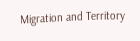Migration and Territory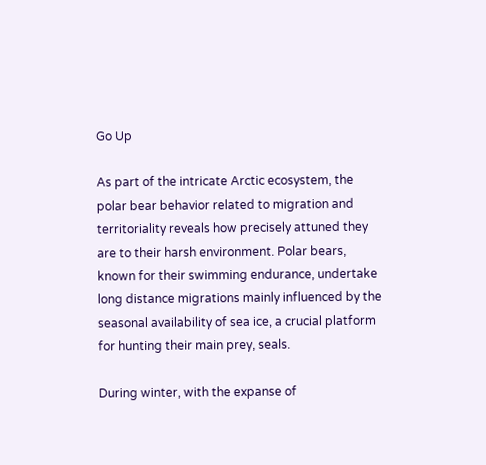Go Up

As part of the intricate Arctic ecosystem, the polar bear behavior related to migration and territoriality reveals how precisely attuned they are to their harsh environment. Polar bears, known for their swimming endurance, undertake long distance migrations mainly influenced by the seasonal availability of sea ice, a crucial platform for hunting their main prey, seals.

During winter, with the expanse of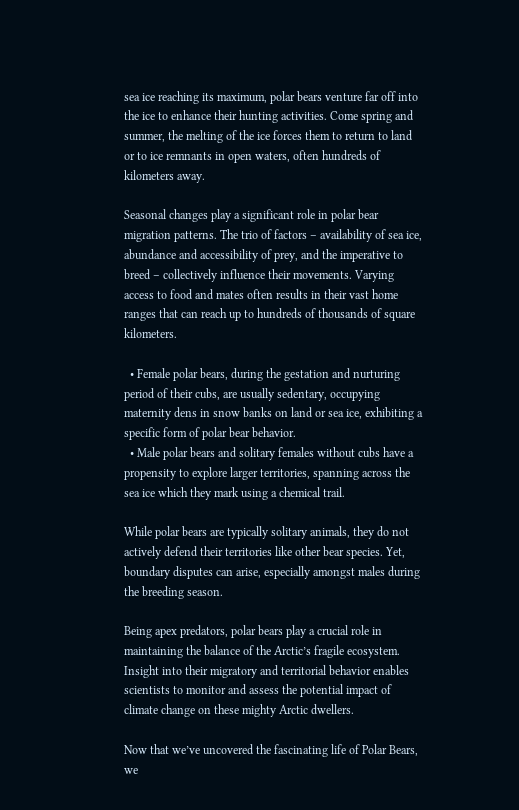sea ice reaching its maximum, polar bears venture far off into the ice to enhance their hunting activities. Come spring and summer, the melting of the ice forces them to return to land or to ice remnants in open waters, often hundreds of kilometers away.

Seasonal changes play a significant role in polar bear migration patterns. The trio of factors – availability of sea ice, abundance and accessibility of prey, and the imperative to breed – collectively influence their movements. Varying access to food and mates often results in their vast home ranges that can reach up to hundreds of thousands of square kilometers.

  • Female polar bears, during the gestation and nurturing period of their cubs, are usually sedentary, occupying maternity dens in snow banks on land or sea ice, exhibiting a specific form of polar bear behavior.
  • Male polar bears and solitary females without cubs have a propensity to explore larger territories, spanning across the sea ice which they mark using a chemical trail.

While polar bears are typically solitary animals, they do not actively defend their territories like other bear species. Yet, boundary disputes can arise, especially amongst males during the breeding season.

Being apex predators, polar bears play a crucial role in maintaining the balance of the Arctic’s fragile ecosystem. Insight into their migratory and territorial behavior enables scientists to monitor and assess the potential impact of climate change on these mighty Arctic dwellers.

Now that we’ve uncovered the fascinating life of Polar Bears, we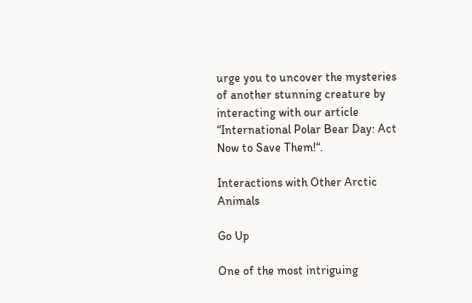urge you to uncover the mysteries of another stunning creature by interacting with our article “International Polar Bear Day: Act Now to Save Them!“.

Interactions with Other Arctic Animals

Go Up

One of the most intriguing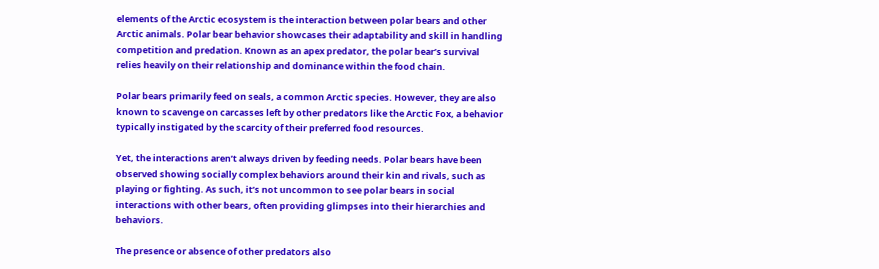elements of the Arctic ecosystem is the interaction between polar bears and other Arctic animals. Polar bear behavior showcases their adaptability and skill in handling competition and predation. Known as an apex predator, the polar bear’s survival relies heavily on their relationship and dominance within the food chain.

Polar bears primarily feed on seals, a common Arctic species. However, they are also known to scavenge on carcasses left by other predators like the Arctic Fox, a behavior typically instigated by the scarcity of their preferred food resources.

Yet, the interactions aren’t always driven by feeding needs. Polar bears have been observed showing socially complex behaviors around their kin and rivals, such as playing or fighting. As such, it’s not uncommon to see polar bears in social interactions with other bears, often providing glimpses into their hierarchies and behaviors.

The presence or absence of other predators also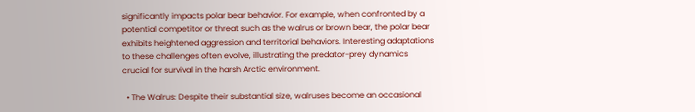significantly impacts polar bear behavior. For example, when confronted by a potential competitor or threat such as the walrus or brown bear, the polar bear exhibits heightened aggression and territorial behaviors. Interesting adaptations to these challenges often evolve, illustrating the predator-prey dynamics crucial for survival in the harsh Arctic environment.

  • The Walrus: Despite their substantial size, walruses become an occasional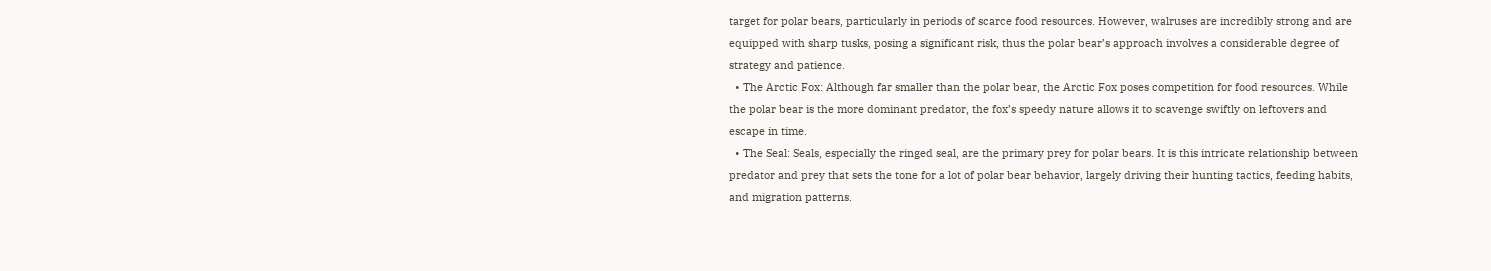target for polar bears, particularly in periods of scarce food resources. However, walruses are incredibly strong and are equipped with sharp tusks, posing a significant risk, thus the polar bear’s approach involves a considerable degree of strategy and patience.
  • The Arctic Fox: Although far smaller than the polar bear, the Arctic Fox poses competition for food resources. While the polar bear is the more dominant predator, the fox’s speedy nature allows it to scavenge swiftly on leftovers and escape in time.
  • The Seal: Seals, especially the ringed seal, are the primary prey for polar bears. It is this intricate relationship between predator and prey that sets the tone for a lot of polar bear behavior, largely driving their hunting tactics, feeding habits, and migration patterns.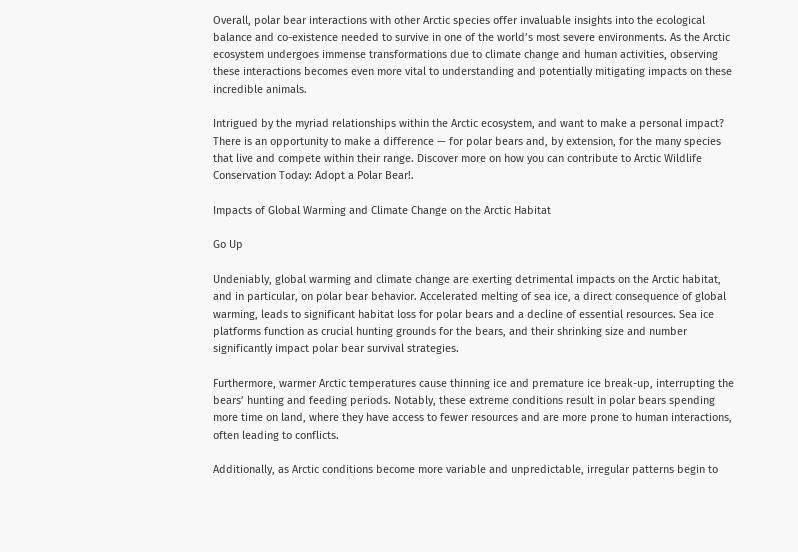Overall, polar bear interactions with other Arctic species offer invaluable insights into the ecological balance and co-existence needed to survive in one of the world’s most severe environments. As the Arctic ecosystem undergoes immense transformations due to climate change and human activities, observing these interactions becomes even more vital to understanding and potentially mitigating impacts on these incredible animals.

Intrigued by the myriad relationships within the Arctic ecosystem, and want to make a personal impact? There is an opportunity to make a difference — for polar bears and, by extension, for the many species that live and compete within their range. Discover more on how you can contribute to Arctic Wildlife Conservation Today: Adopt a Polar Bear!.

Impacts of Global Warming and Climate Change on the Arctic Habitat

Go Up

Undeniably, global warming and climate change are exerting detrimental impacts on the Arctic habitat, and in particular, on polar bear behavior. Accelerated melting of sea ice, a direct consequence of global warming, leads to significant habitat loss for polar bears and a decline of essential resources. Sea ice platforms function as crucial hunting grounds for the bears, and their shrinking size and number significantly impact polar bear survival strategies.

Furthermore, warmer Arctic temperatures cause thinning ice and premature ice break-up, interrupting the bears’ hunting and feeding periods. Notably, these extreme conditions result in polar bears spending more time on land, where they have access to fewer resources and are more prone to human interactions, often leading to conflicts.

Additionally, as Arctic conditions become more variable and unpredictable, irregular patterns begin to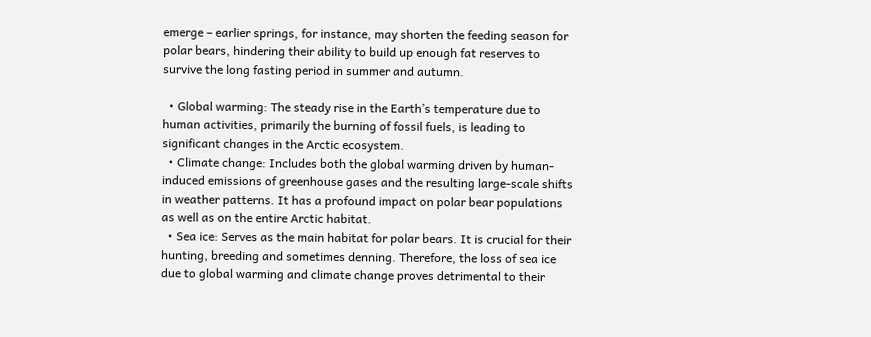emerge – earlier springs, for instance, may shorten the feeding season for polar bears, hindering their ability to build up enough fat reserves to survive the long fasting period in summer and autumn.

  • Global warming: The steady rise in the Earth’s temperature due to human activities, primarily the burning of fossil fuels, is leading to significant changes in the Arctic ecosystem.
  • Climate change: Includes both the global warming driven by human-induced emissions of greenhouse gases and the resulting large-scale shifts in weather patterns. It has a profound impact on polar bear populations as well as on the entire Arctic habitat.
  • Sea ice: Serves as the main habitat for polar bears. It is crucial for their hunting, breeding and sometimes denning. Therefore, the loss of sea ice due to global warming and climate change proves detrimental to their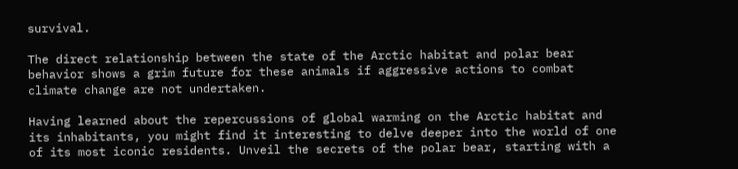survival.

The direct relationship between the state of the Arctic habitat and polar bear behavior shows a grim future for these animals if aggressive actions to combat climate change are not undertaken.

Having learned about the repercussions of global warming on the Arctic habitat and its inhabitants, you might find it interesting to delve deeper into the world of one of its most iconic residents. Unveil the secrets of the polar bear, starting with a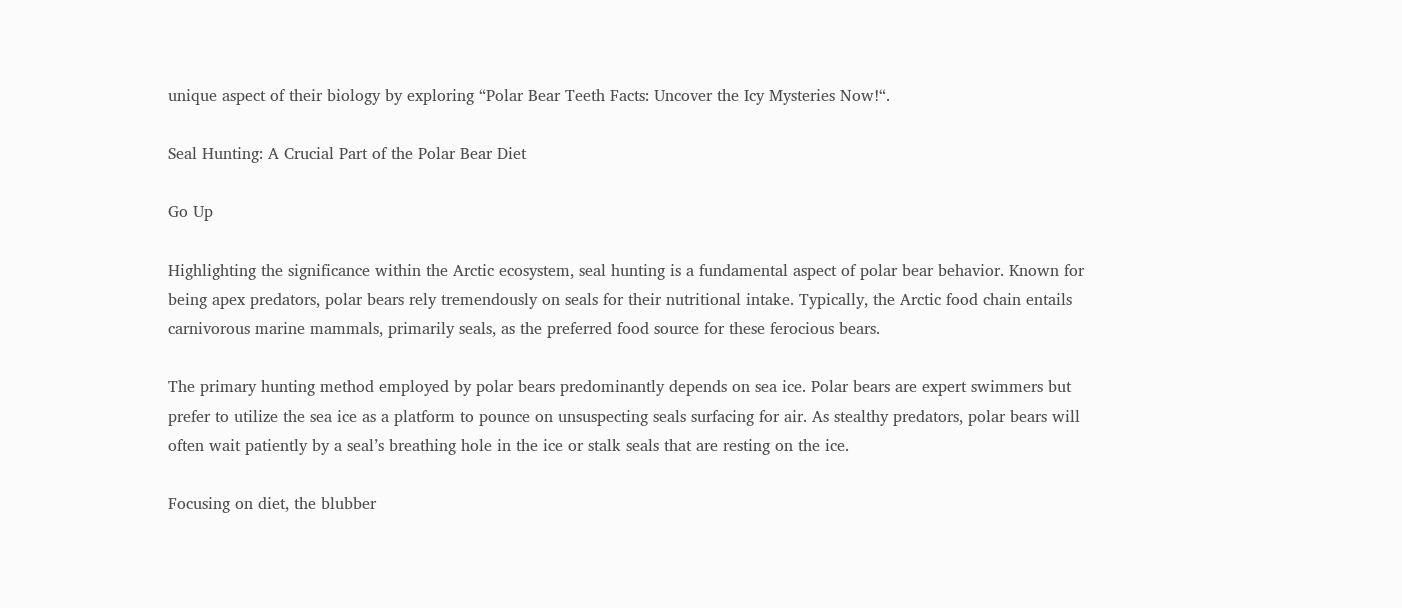unique aspect of their biology by exploring “Polar Bear Teeth Facts: Uncover the Icy Mysteries Now!“.

Seal Hunting: A Crucial Part of the Polar Bear Diet

Go Up

Highlighting the significance within the Arctic ecosystem, seal hunting is a fundamental aspect of polar bear behavior. Known for being apex predators, polar bears rely tremendously on seals for their nutritional intake. Typically, the Arctic food chain entails carnivorous marine mammals, primarily seals, as the preferred food source for these ferocious bears.

The primary hunting method employed by polar bears predominantly depends on sea ice. Polar bears are expert swimmers but prefer to utilize the sea ice as a platform to pounce on unsuspecting seals surfacing for air. As stealthy predators, polar bears will often wait patiently by a seal’s breathing hole in the ice or stalk seals that are resting on the ice.

Focusing on diet, the blubber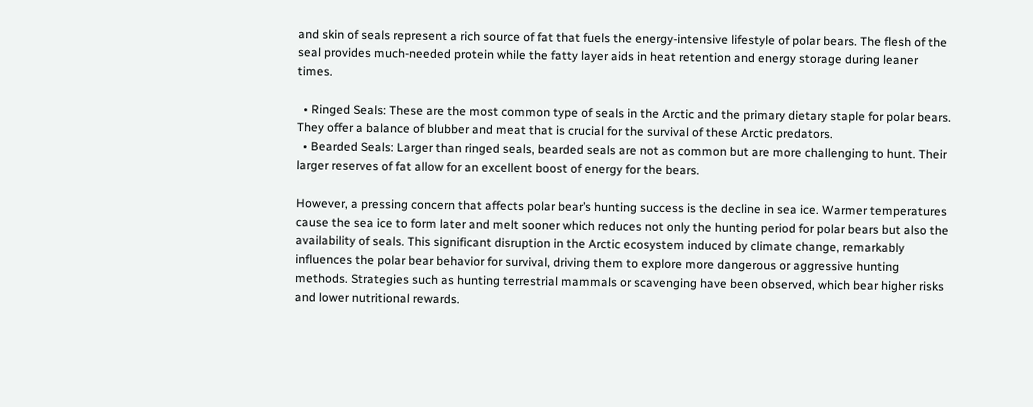and skin of seals represent a rich source of fat that fuels the energy-intensive lifestyle of polar bears. The flesh of the seal provides much-needed protein while the fatty layer aids in heat retention and energy storage during leaner times.

  • Ringed Seals: These are the most common type of seals in the Arctic and the primary dietary staple for polar bears. They offer a balance of blubber and meat that is crucial for the survival of these Arctic predators.
  • Bearded Seals: Larger than ringed seals, bearded seals are not as common but are more challenging to hunt. Their larger reserves of fat allow for an excellent boost of energy for the bears.

However, a pressing concern that affects polar bear’s hunting success is the decline in sea ice. Warmer temperatures cause the sea ice to form later and melt sooner which reduces not only the hunting period for polar bears but also the availability of seals. This significant disruption in the Arctic ecosystem induced by climate change, remarkably influences the polar bear behavior for survival, driving them to explore more dangerous or aggressive hunting methods. Strategies such as hunting terrestrial mammals or scavenging have been observed, which bear higher risks and lower nutritional rewards.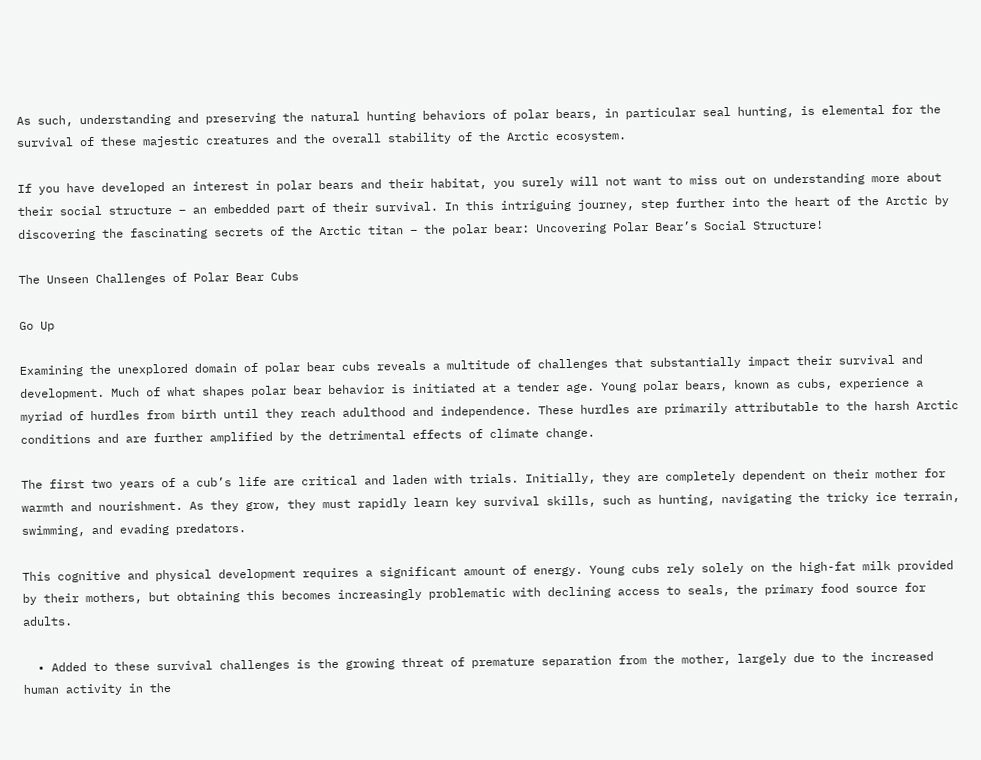As such, understanding and preserving the natural hunting behaviors of polar bears, in particular seal hunting, is elemental for the survival of these majestic creatures and the overall stability of the Arctic ecosystem.

If you have developed an interest in polar bears and their habitat, you surely will not want to miss out on understanding more about their social structure – an embedded part of their survival. In this intriguing journey, step further into the heart of the Arctic by discovering the fascinating secrets of the Arctic titan – the polar bear: Uncovering Polar Bear’s Social Structure!

The Unseen Challenges of Polar Bear Cubs

Go Up

Examining the unexplored domain of polar bear cubs reveals a multitude of challenges that substantially impact their survival and development. Much of what shapes polar bear behavior is initiated at a tender age. Young polar bears, known as cubs, experience a myriad of hurdles from birth until they reach adulthood and independence. These hurdles are primarily attributable to the harsh Arctic conditions and are further amplified by the detrimental effects of climate change.

The first two years of a cub’s life are critical and laden with trials. Initially, they are completely dependent on their mother for warmth and nourishment. As they grow, they must rapidly learn key survival skills, such as hunting, navigating the tricky ice terrain, swimming, and evading predators.

This cognitive and physical development requires a significant amount of energy. Young cubs rely solely on the high-fat milk provided by their mothers, but obtaining this becomes increasingly problematic with declining access to seals, the primary food source for adults.

  • Added to these survival challenges is the growing threat of premature separation from the mother, largely due to the increased human activity in the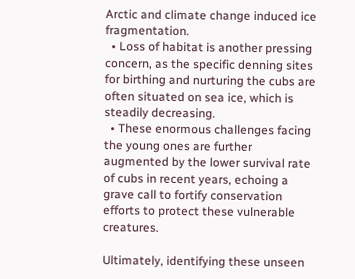Arctic and climate change induced ice fragmentation.
  • Loss of habitat is another pressing concern, as the specific denning sites for birthing and nurturing the cubs are often situated on sea ice, which is steadily decreasing.
  • These enormous challenges facing the young ones are further augmented by the lower survival rate of cubs in recent years, echoing a grave call to fortify conservation efforts to protect these vulnerable creatures.

Ultimately, identifying these unseen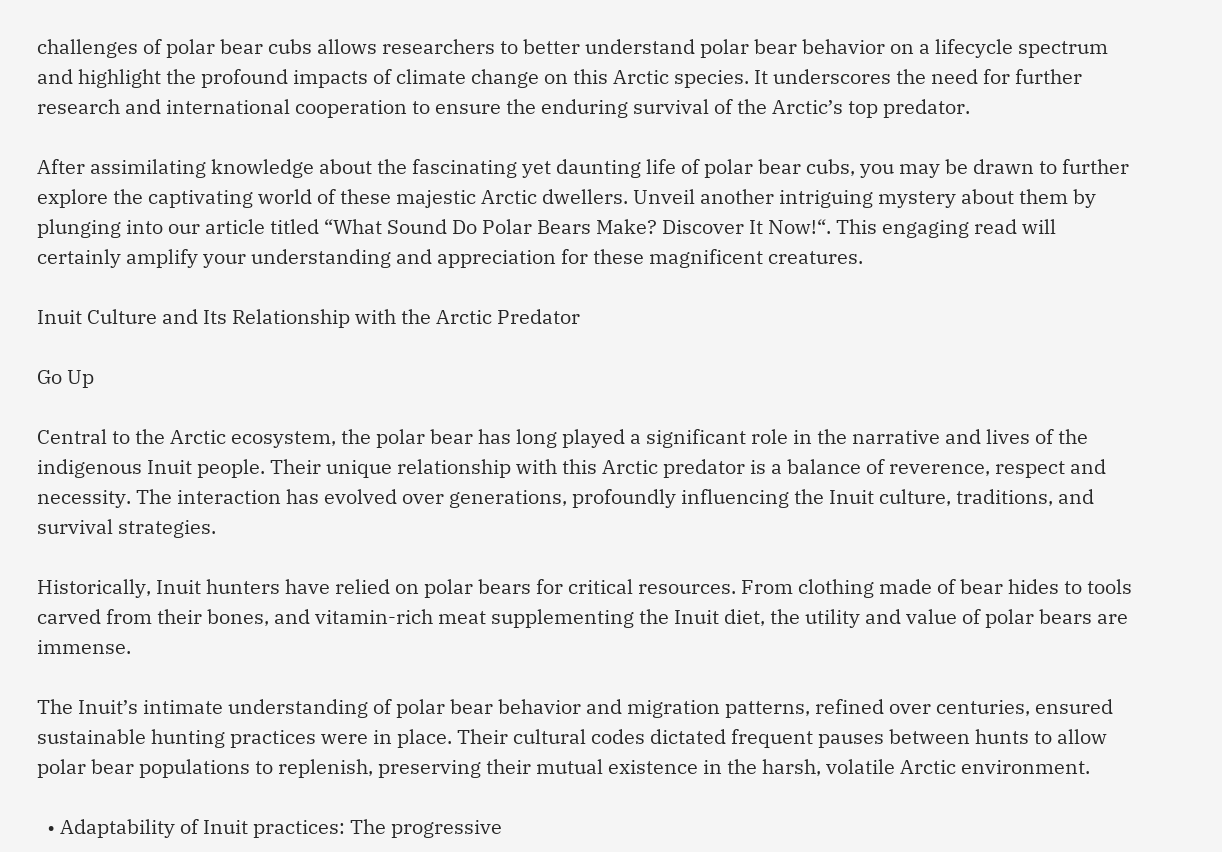challenges of polar bear cubs allows researchers to better understand polar bear behavior on a lifecycle spectrum and highlight the profound impacts of climate change on this Arctic species. It underscores the need for further research and international cooperation to ensure the enduring survival of the Arctic’s top predator.

After assimilating knowledge about the fascinating yet daunting life of polar bear cubs, you may be drawn to further explore the captivating world of these majestic Arctic dwellers. Unveil another intriguing mystery about them by plunging into our article titled “What Sound Do Polar Bears Make? Discover It Now!“. This engaging read will certainly amplify your understanding and appreciation for these magnificent creatures.

Inuit Culture and Its Relationship with the Arctic Predator

Go Up

Central to the Arctic ecosystem, the polar bear has long played a significant role in the narrative and lives of the indigenous Inuit people. Their unique relationship with this Arctic predator is a balance of reverence, respect and necessity. The interaction has evolved over generations, profoundly influencing the Inuit culture, traditions, and survival strategies.

Historically, Inuit hunters have relied on polar bears for critical resources. From clothing made of bear hides to tools carved from their bones, and vitamin-rich meat supplementing the Inuit diet, the utility and value of polar bears are immense.

The Inuit’s intimate understanding of polar bear behavior and migration patterns, refined over centuries, ensured sustainable hunting practices were in place. Their cultural codes dictated frequent pauses between hunts to allow polar bear populations to replenish, preserving their mutual existence in the harsh, volatile Arctic environment.

  • Adaptability of Inuit practices: The progressive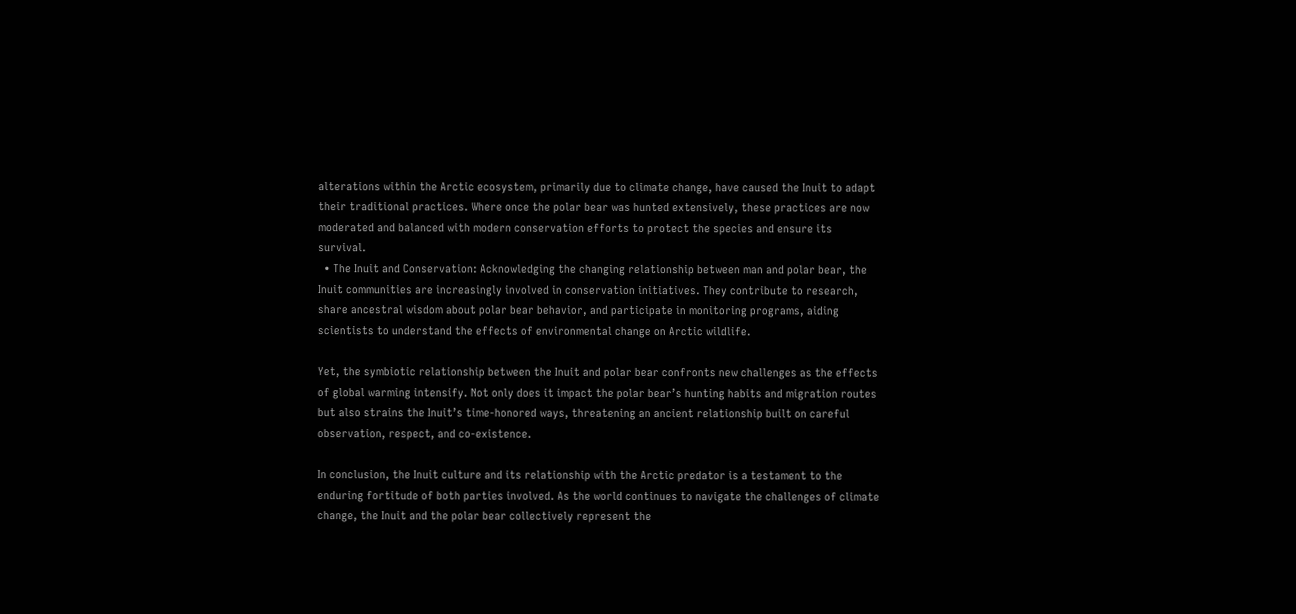alterations within the Arctic ecosystem, primarily due to climate change, have caused the Inuit to adapt their traditional practices. Where once the polar bear was hunted extensively, these practices are now moderated and balanced with modern conservation efforts to protect the species and ensure its survival.
  • The Inuit and Conservation: Acknowledging the changing relationship between man and polar bear, the Inuit communities are increasingly involved in conservation initiatives. They contribute to research, share ancestral wisdom about polar bear behavior, and participate in monitoring programs, aiding scientists to understand the effects of environmental change on Arctic wildlife.

Yet, the symbiotic relationship between the Inuit and polar bear confronts new challenges as the effects of global warming intensify. Not only does it impact the polar bear’s hunting habits and migration routes but also strains the Inuit’s time-honored ways, threatening an ancient relationship built on careful observation, respect, and co-existence.

In conclusion, the Inuit culture and its relationship with the Arctic predator is a testament to the enduring fortitude of both parties involved. As the world continues to navigate the challenges of climate change, the Inuit and the polar bear collectively represent the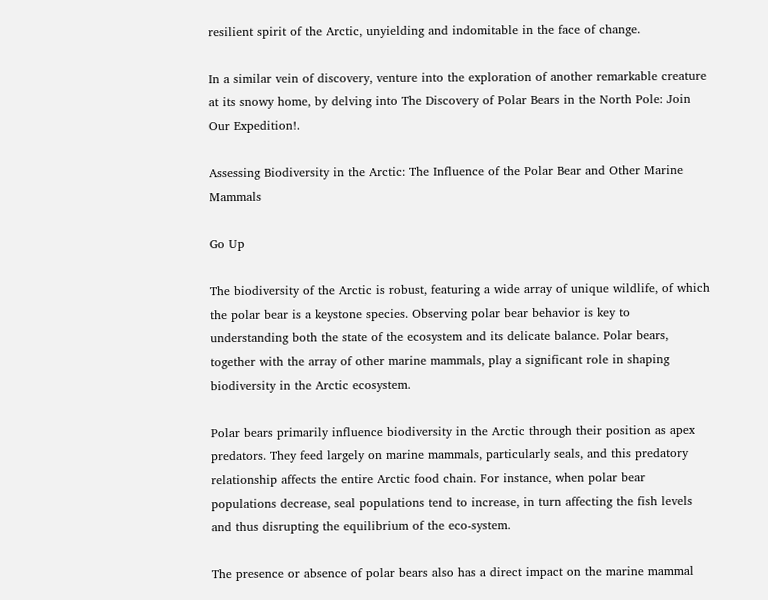resilient spirit of the Arctic, unyielding and indomitable in the face of change.

In a similar vein of discovery, venture into the exploration of another remarkable creature at its snowy home, by delving into The Discovery of Polar Bears in the North Pole: Join Our Expedition!.

Assessing Biodiversity in the Arctic: The Influence of the Polar Bear and Other Marine Mammals

Go Up

The biodiversity of the Arctic is robust, featuring a wide array of unique wildlife, of which the polar bear is a keystone species. Observing polar bear behavior is key to understanding both the state of the ecosystem and its delicate balance. Polar bears, together with the array of other marine mammals, play a significant role in shaping biodiversity in the Arctic ecosystem.

Polar bears primarily influence biodiversity in the Arctic through their position as apex predators. They feed largely on marine mammals, particularly seals, and this predatory relationship affects the entire Arctic food chain. For instance, when polar bear populations decrease, seal populations tend to increase, in turn affecting the fish levels and thus disrupting the equilibrium of the eco-system.

The presence or absence of polar bears also has a direct impact on the marine mammal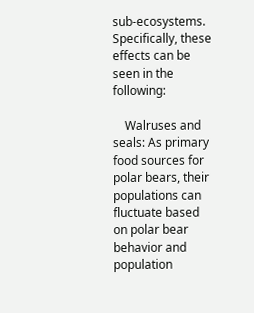sub-ecosystems. Specifically, these effects can be seen in the following:

    Walruses and seals: As primary food sources for polar bears, their populations can fluctuate based on polar bear behavior and population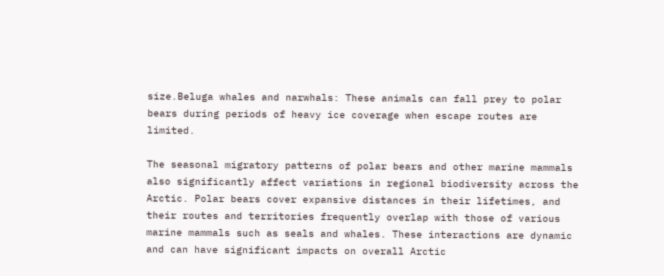size.Beluga whales and narwhals: These animals can fall prey to polar bears during periods of heavy ice coverage when escape routes are limited.

The seasonal migratory patterns of polar bears and other marine mammals also significantly affect variations in regional biodiversity across the Arctic. Polar bears cover expansive distances in their lifetimes, and their routes and territories frequently overlap with those of various marine mammals such as seals and whales. These interactions are dynamic and can have significant impacts on overall Arctic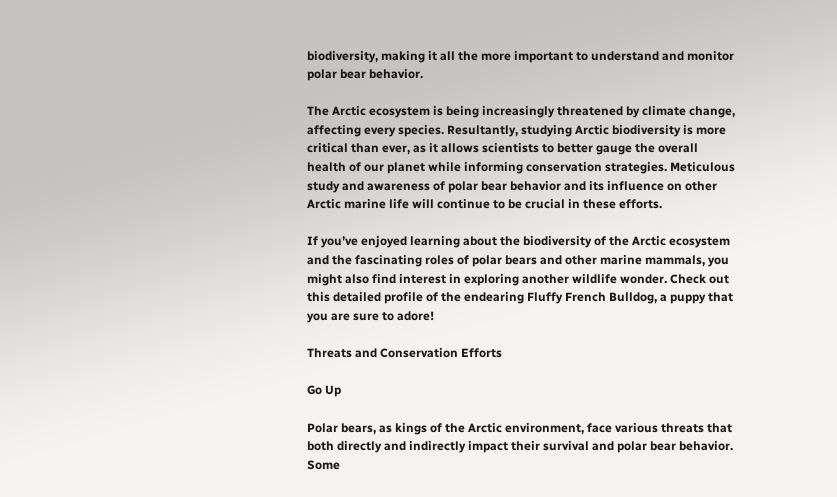biodiversity, making it all the more important to understand and monitor polar bear behavior.

The Arctic ecosystem is being increasingly threatened by climate change, affecting every species. Resultantly, studying Arctic biodiversity is more critical than ever, as it allows scientists to better gauge the overall health of our planet while informing conservation strategies. Meticulous study and awareness of polar bear behavior and its influence on other Arctic marine life will continue to be crucial in these efforts.

If you’ve enjoyed learning about the biodiversity of the Arctic ecosystem and the fascinating roles of polar bears and other marine mammals, you might also find interest in exploring another wildlife wonder. Check out this detailed profile of the endearing Fluffy French Bulldog, a puppy that you are sure to adore!

Threats and Conservation Efforts

Go Up

Polar bears, as kings of the Arctic environment, face various threats that both directly and indirectly impact their survival and polar bear behavior. Some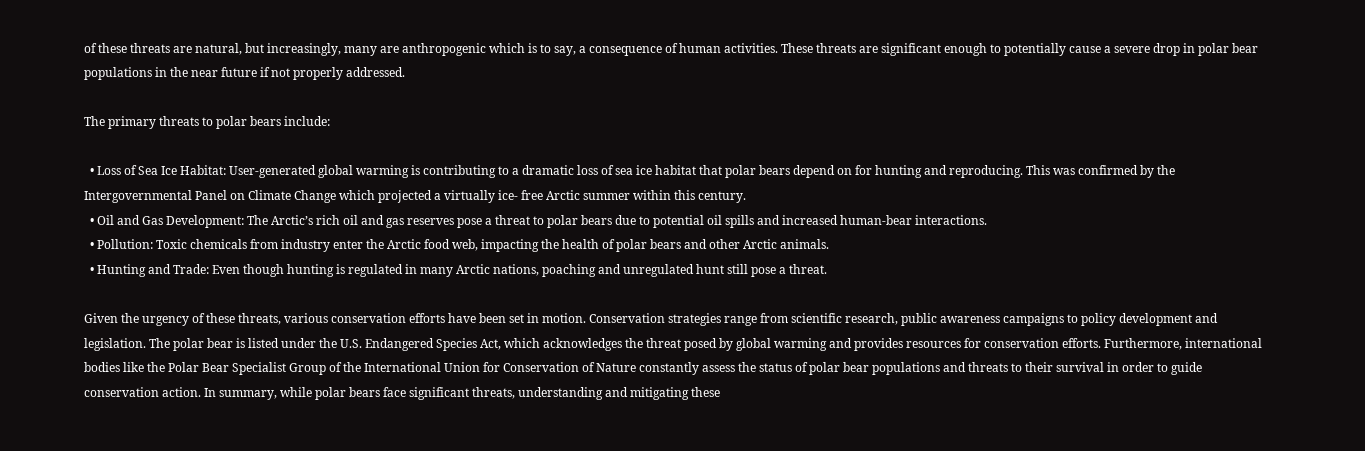of these threats are natural, but increasingly, many are anthropogenic which is to say, a consequence of human activities. These threats are significant enough to potentially cause a severe drop in polar bear populations in the near future if not properly addressed.

The primary threats to polar bears include:

  • Loss of Sea Ice Habitat: User-generated global warming is contributing to a dramatic loss of sea ice habitat that polar bears depend on for hunting and reproducing. This was confirmed by the Intergovernmental Panel on Climate Change which projected a virtually ice- free Arctic summer within this century.
  • Oil and Gas Development: The Arctic’s rich oil and gas reserves pose a threat to polar bears due to potential oil spills and increased human-bear interactions.
  • Pollution: Toxic chemicals from industry enter the Arctic food web, impacting the health of polar bears and other Arctic animals.
  • Hunting and Trade: Even though hunting is regulated in many Arctic nations, poaching and unregulated hunt still pose a threat.

Given the urgency of these threats, various conservation efforts have been set in motion. Conservation strategies range from scientific research, public awareness campaigns to policy development and legislation. The polar bear is listed under the U.S. Endangered Species Act, which acknowledges the threat posed by global warming and provides resources for conservation efforts. Furthermore, international bodies like the Polar Bear Specialist Group of the International Union for Conservation of Nature constantly assess the status of polar bear populations and threats to their survival in order to guide conservation action. In summary, while polar bears face significant threats, understanding and mitigating these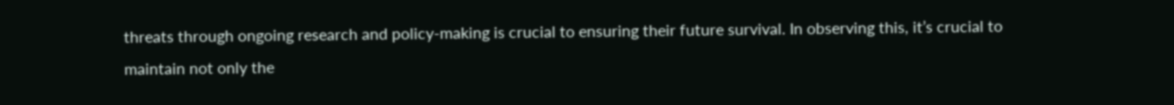threats through ongoing research and policy-making is crucial to ensuring their future survival. In observing this, it’s crucial to maintain not only the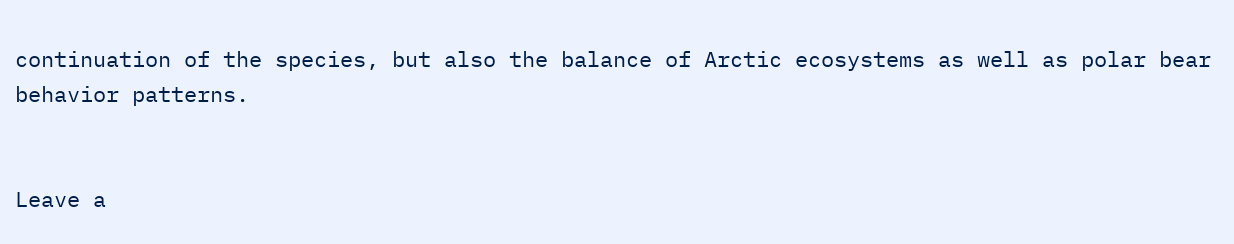continuation of the species, but also the balance of Arctic ecosystems as well as polar bear behavior patterns.


Leave a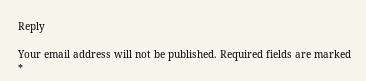Reply

Your email address will not be published. Required fields are marked *